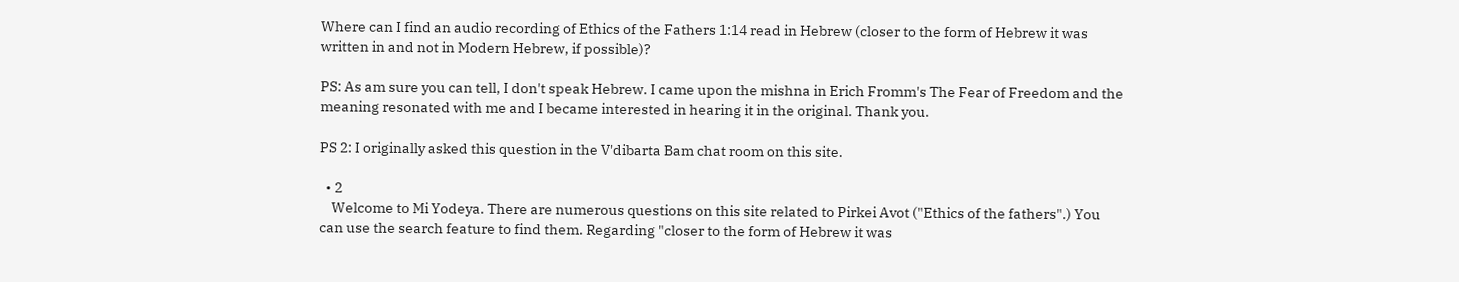Where can I find an audio recording of Ethics of the Fathers 1:14 read in Hebrew (closer to the form of Hebrew it was written in and not in Modern Hebrew, if possible)?

PS: As am sure you can tell, I don't speak Hebrew. I came upon the mishna in Erich Fromm's The Fear of Freedom and the meaning resonated with me and I became interested in hearing it in the original. Thank you.

PS 2: I originally asked this question in the V'dibarta Bam chat room on this site.

  • 2
    Welcome to Mi Yodeya. There are numerous questions on this site related to Pirkei Avot ("Ethics of the fathers".) You can use the search feature to find them. Regarding "closer to the form of Hebrew it was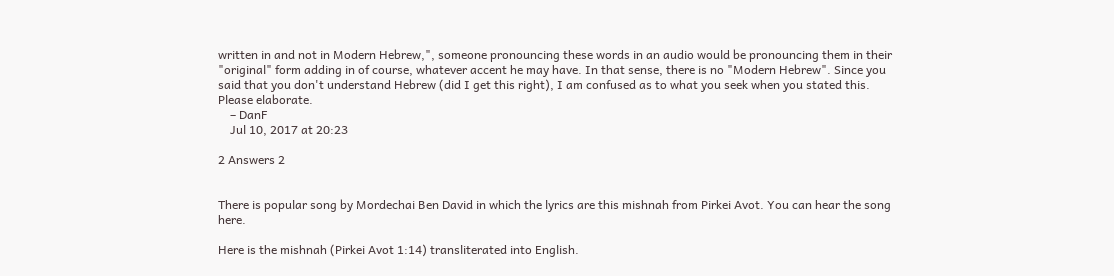written in and not in Modern Hebrew,", someone pronouncing these words in an audio would be pronouncing them in their "original" form adding in of course, whatever accent he may have. In that sense, there is no "Modern Hebrew". Since you said that you don't understand Hebrew (did I get this right), I am confused as to what you seek when you stated this. Please elaborate.
    – DanF
    Jul 10, 2017 at 20:23

2 Answers 2


There is popular song by Mordechai Ben David in which the lyrics are this mishnah from Pirkei Avot. You can hear the song here.

Here is the mishnah (Pirkei Avot 1:14) transliterated into English.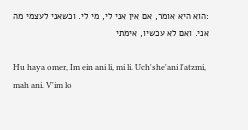:הוא היא אומר, אם אין אני לי, מי לי. וכשאני לעצמי מה אני. ואם לא עכשיו, אימתי

Hu haya omer, Im ein ani li, mi li. Uch'she'ani l'atzmi, mah ani. V'im lo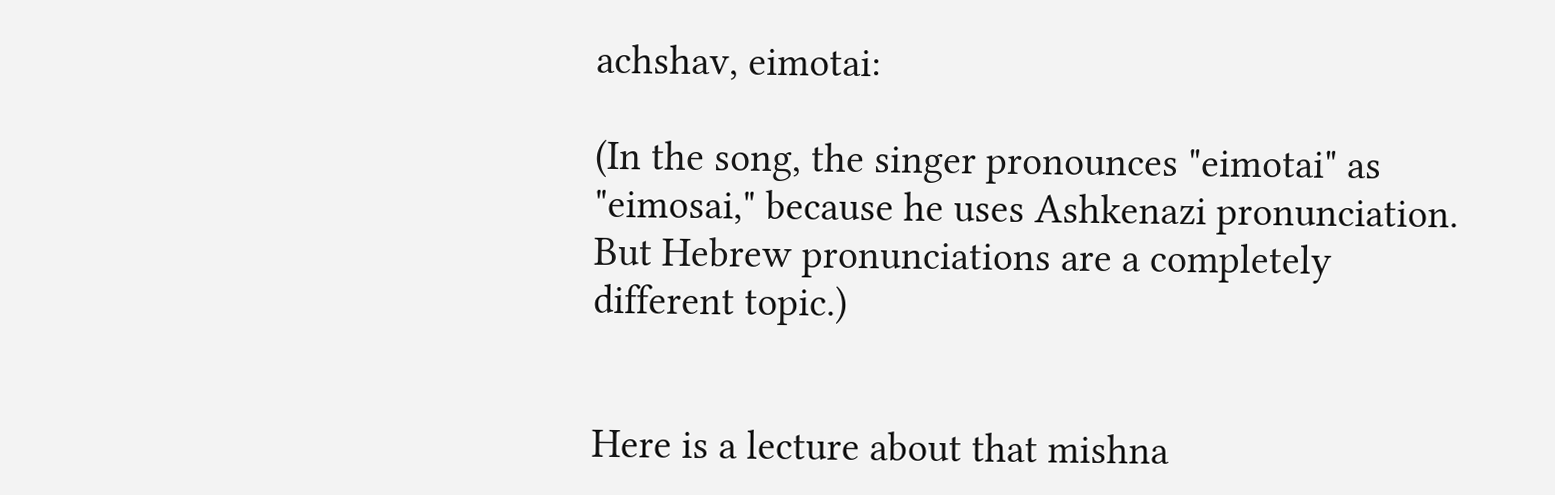achshav, eimotai:

(In the song, the singer pronounces "eimotai" as "eimosai," because he uses Ashkenazi pronunciation. But Hebrew pronunciations are a completely different topic.)


Here is a lecture about that mishna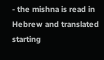- the mishna is read in Hebrew and translated starting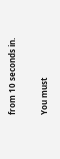from 10 seconds in.

You must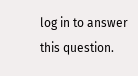log in to answer this question.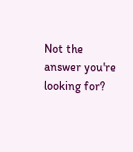Not the answer you're looking for?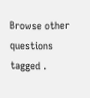Browse other questions tagged .